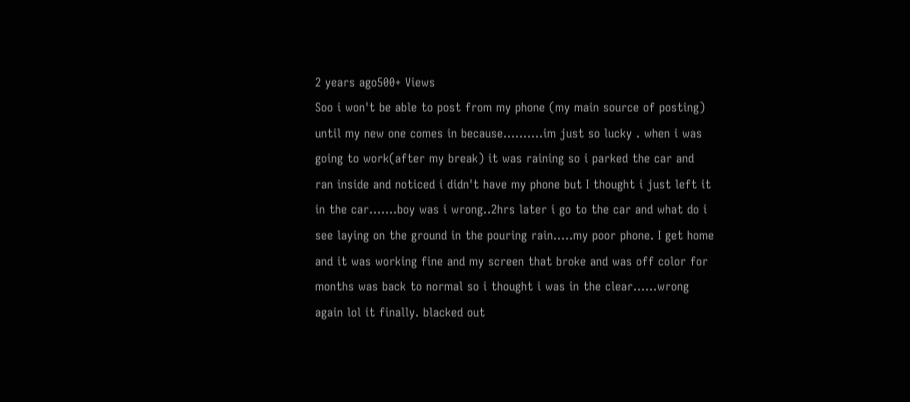2 years ago500+ Views
Soo i won't be able to post from my phone (my main source of posting) until my new one comes in because..........im just so lucky . when i was going to work(after my break) it was raining so i parked the car and ran inside and noticed i didn't have my phone but I thought i just left it in the car.......boy was i wrong..2hrs later i go to the car and what do i see laying on the ground in the pouring rain.....my poor phone. I get home and it was working fine and my screen that broke and was off color for months was back to normal so i thought i was in the clear......wrong again lol it finally. blacked out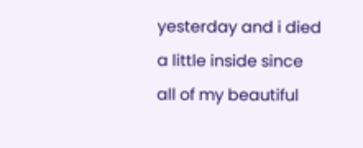yesterday and i died a little inside since all of my beautiful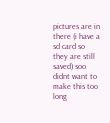pictures are in there (i have a sd card so they are still saved) soo didnt want to make this too long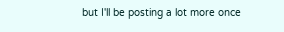but I'll be posting a lot more once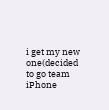i get my new one(decided to go team iPhone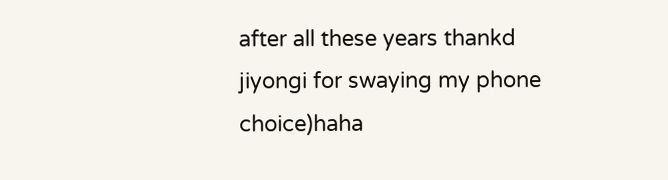after all these years thankd jiyongi for swaying my phone choice)haha